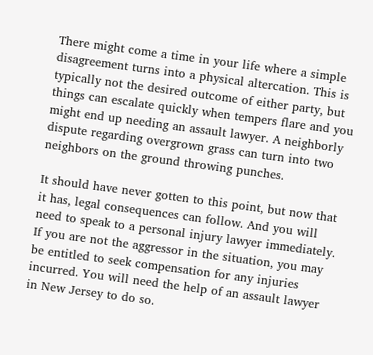There might come a time in your life where a simple disagreement turns into a physical altercation. This is typically not the desired outcome of either party, but things can escalate quickly when tempers flare and you might end up needing an assault lawyer. A neighborly dispute regarding overgrown grass can turn into two neighbors on the ground throwing punches.

It should have never gotten to this point, but now that it has, legal consequences can follow. And you will need to speak to a personal injury lawyer immediately. If you are not the aggressor in the situation, you may be entitled to seek compensation for any injuries incurred. You will need the help of an assault lawyer in New Jersey to do so.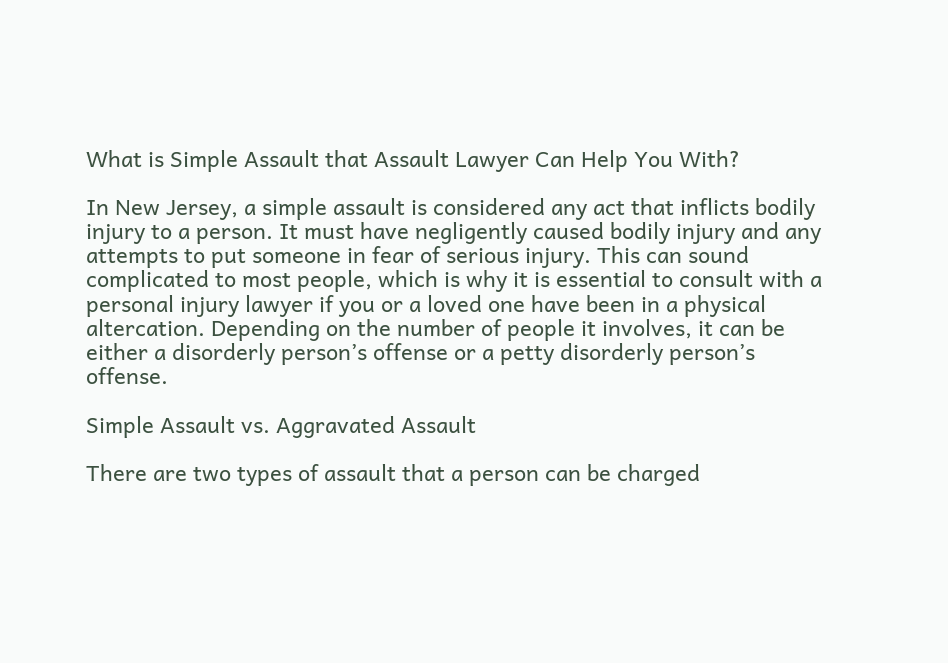What is Simple Assault that Assault Lawyer Can Help You With?

In New Jersey, a simple assault is considered any act that inflicts bodily injury to a person. It must have negligently caused bodily injury and any attempts to put someone in fear of serious injury. This can sound complicated to most people, which is why it is essential to consult with a personal injury lawyer if you or a loved one have been in a physical altercation. Depending on the number of people it involves, it can be either a disorderly person’s offense or a petty disorderly person’s offense.

Simple Assault vs. Aggravated Assault

There are two types of assault that a person can be charged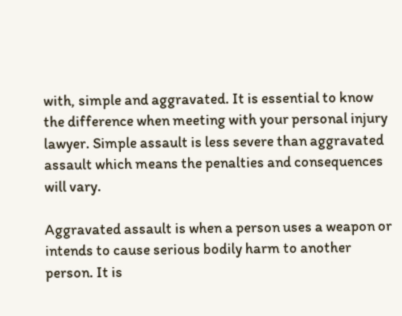with, simple and aggravated. It is essential to know the difference when meeting with your personal injury lawyer. Simple assault is less severe than aggravated assault which means the penalties and consequences will vary.

Aggravated assault is when a person uses a weapon or intends to cause serious bodily harm to another person. It is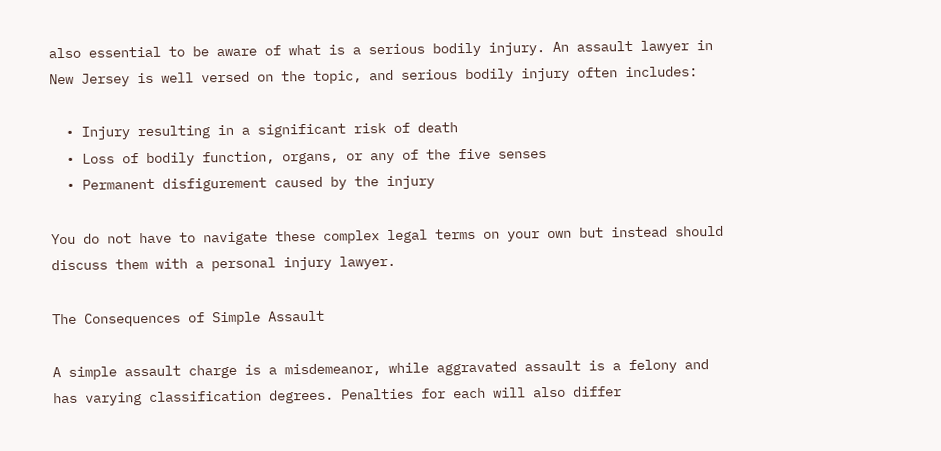also essential to be aware of what is a serious bodily injury. An assault lawyer in New Jersey is well versed on the topic, and serious bodily injury often includes:

  • Injury resulting in a significant risk of death
  • Loss of bodily function, organs, or any of the five senses
  • Permanent disfigurement caused by the injury

You do not have to navigate these complex legal terms on your own but instead should discuss them with a personal injury lawyer.

The Consequences of Simple Assault

A simple assault charge is a misdemeanor, while aggravated assault is a felony and has varying classification degrees. Penalties for each will also differ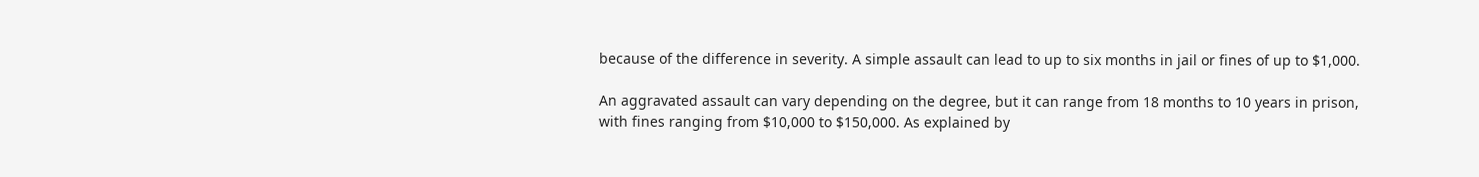because of the difference in severity. A simple assault can lead to up to six months in jail or fines of up to $1,000.

An aggravated assault can vary depending on the degree, but it can range from 18 months to 10 years in prison, with fines ranging from $10,000 to $150,000. As explained by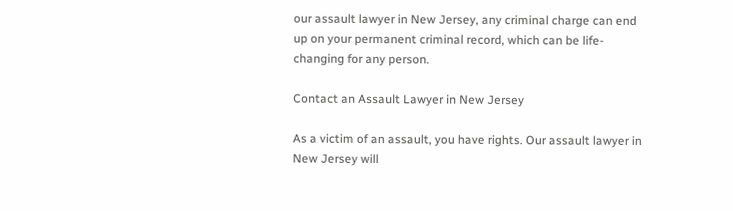our assault lawyer in New Jersey, any criminal charge can end up on your permanent criminal record, which can be life-changing for any person.

Contact an Assault Lawyer in New Jersey

As a victim of an assault, you have rights. Our assault lawyer in New Jersey will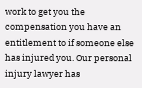work to get you the compensation you have an entitlement to if someone else has injured you. Our personal injury lawyer has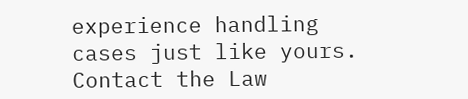experience handling cases just like yours. Contact the Law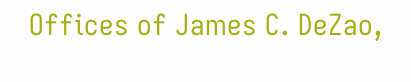Offices of James C. DeZao,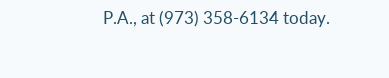P.A., at (973) 358-6134 today.